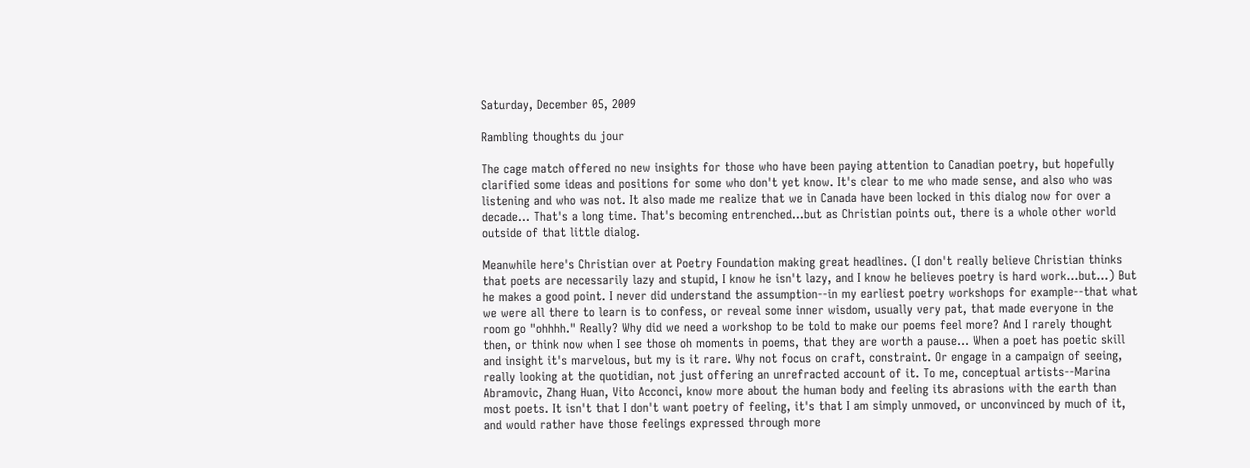Saturday, December 05, 2009

Rambling thoughts du jour

The cage match offered no new insights for those who have been paying attention to Canadian poetry, but hopefully clarified some ideas and positions for some who don't yet know. It's clear to me who made sense, and also who was listening and who was not. It also made me realize that we in Canada have been locked in this dialog now for over a decade... That's a long time. That's becoming entrenched...but as Christian points out, there is a whole other world outside of that little dialog.

Meanwhile here's Christian over at Poetry Foundation making great headlines. (I don't really believe Christian thinks that poets are necessarily lazy and stupid, I know he isn't lazy, and I know he believes poetry is hard work...but...) But he makes a good point. I never did understand the assumption--in my earliest poetry workshops for example--that what we were all there to learn is to confess, or reveal some inner wisdom, usually very pat, that made everyone in the room go "ohhhh." Really? Why did we need a workshop to be told to make our poems feel more? And I rarely thought then, or think now when I see those oh moments in poems, that they are worth a pause... When a poet has poetic skill and insight it's marvelous, but my is it rare. Why not focus on craft, constraint. Or engage in a campaign of seeing, really looking at the quotidian, not just offering an unrefracted account of it. To me, conceptual artists--Marina Abramovic, Zhang Huan, Vito Acconci, know more about the human body and feeling its abrasions with the earth than most poets. It isn't that I don't want poetry of feeling, it's that I am simply unmoved, or unconvinced by much of it, and would rather have those feelings expressed through more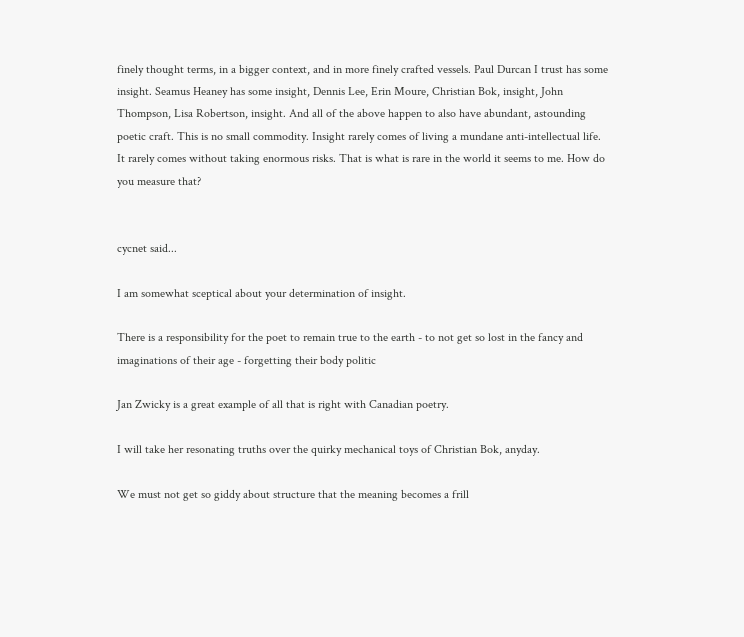finely thought terms, in a bigger context, and in more finely crafted vessels. Paul Durcan I trust has some insight. Seamus Heaney has some insight, Dennis Lee, Erin Moure, Christian Bok, insight, John Thompson, Lisa Robertson, insight. And all of the above happen to also have abundant, astounding poetic craft. This is no small commodity. Insight rarely comes of living a mundane anti-intellectual life. It rarely comes without taking enormous risks. That is what is rare in the world it seems to me. How do you measure that?


cycnet said...

I am somewhat sceptical about your determination of insight.

There is a responsibility for the poet to remain true to the earth - to not get so lost in the fancy and imaginations of their age - forgetting their body politic

Jan Zwicky is a great example of all that is right with Canadian poetry.

I will take her resonating truths over the quirky mechanical toys of Christian Bok, anyday.

We must not get so giddy about structure that the meaning becomes a frill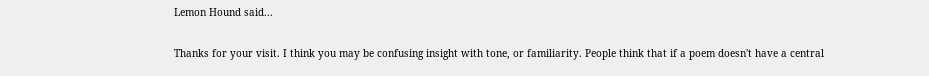Lemon Hound said...

Thanks for your visit. I think you may be confusing insight with tone, or familiarity. People think that if a poem doesn't have a central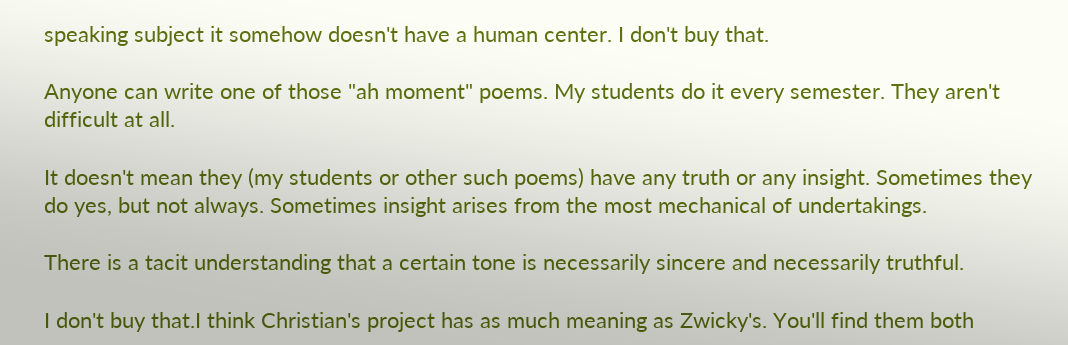speaking subject it somehow doesn't have a human center. I don't buy that.

Anyone can write one of those "ah moment" poems. My students do it every semester. They aren't difficult at all.

It doesn't mean they (my students or other such poems) have any truth or any insight. Sometimes they do yes, but not always. Sometimes insight arises from the most mechanical of undertakings.

There is a tacit understanding that a certain tone is necessarily sincere and necessarily truthful.

I don't buy that.I think Christian's project has as much meaning as Zwicky's. You'll find them both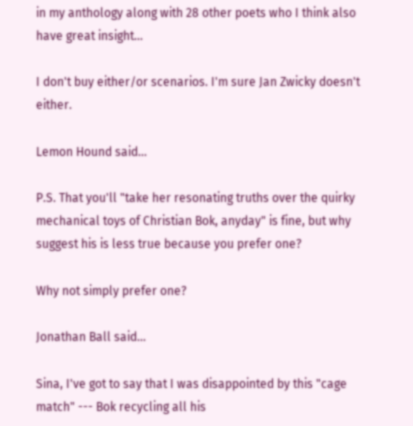in my anthology along with 28 other poets who I think also have great insight...

I don't buy either/or scenarios. I'm sure Jan Zwicky doesn't either.

Lemon Hound said...

P.S. That you'll "take her resonating truths over the quirky mechanical toys of Christian Bok, anyday" is fine, but why suggest his is less true because you prefer one?

Why not simply prefer one?

Jonathan Ball said...

Sina, I've got to say that I was disappointed by this "cage match" --- Bok recycling all his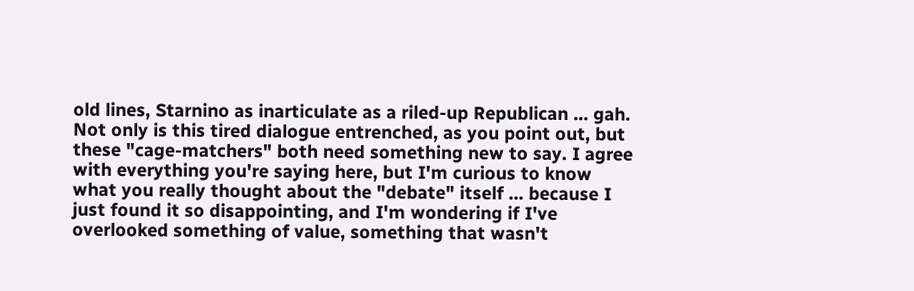old lines, Starnino as inarticulate as a riled-up Republican ... gah. Not only is this tired dialogue entrenched, as you point out, but these "cage-matchers" both need something new to say. I agree with everything you're saying here, but I'm curious to know what you really thought about the "debate" itself ... because I just found it so disappointing, and I'm wondering if I've overlooked something of value, something that wasn't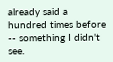already said a hundred times before -- something I didn't see.